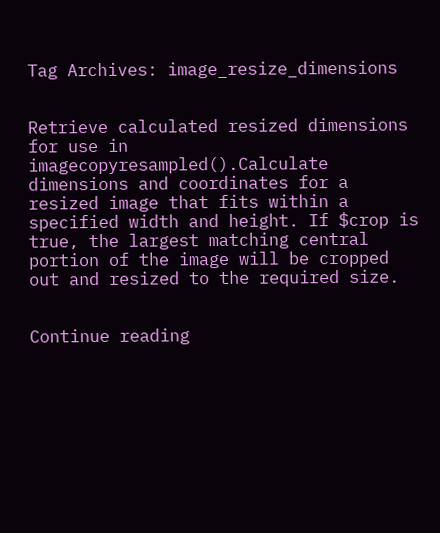Tag Archives: image_resize_dimensions


Retrieve calculated resized dimensions for use in imagecopyresampled().Calculate dimensions and coordinates for a resized image that fits within a specified width and height. If $crop is true, the largest matching central portion of the image will be cropped out and resized to the required size.


Continue reading